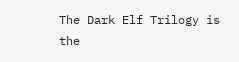The Dark Elf Trilogy is the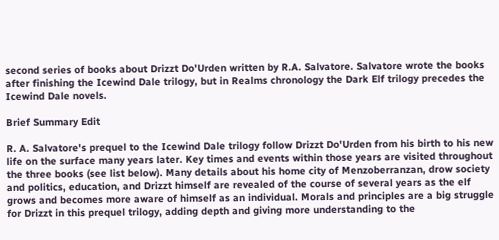second series of books about Drizzt Do'Urden written by R.A. Salvatore. Salvatore wrote the books after finishing the Icewind Dale trilogy, but in Realms chronology the Dark Elf trilogy precedes the Icewind Dale novels.

Brief Summary Edit

R. A. Salvatore's prequel to the Icewind Dale trilogy follow Drizzt Do'Urden from his birth to his new life on the surface many years later. Key times and events within those years are visited throughout the three books (see list below). Many details about his home city of Menzoberranzan, drow society and politics, education, and Drizzt himself are revealed of the course of several years as the elf grows and becomes more aware of himself as an individual. Morals and principles are a big struggle for Drizzt in this prequel trilogy, adding depth and giving more understanding to the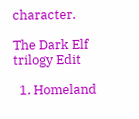character.

The Dark Elf trilogy Edit

  1. Homeland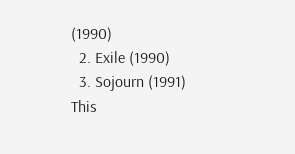(1990)
  2. Exile (1990)
  3. Sojourn (1991)
This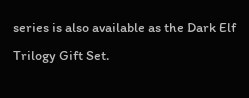series is also available as the Dark Elf Trilogy Gift Set.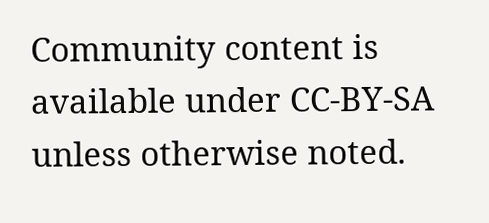Community content is available under CC-BY-SA unless otherwise noted.